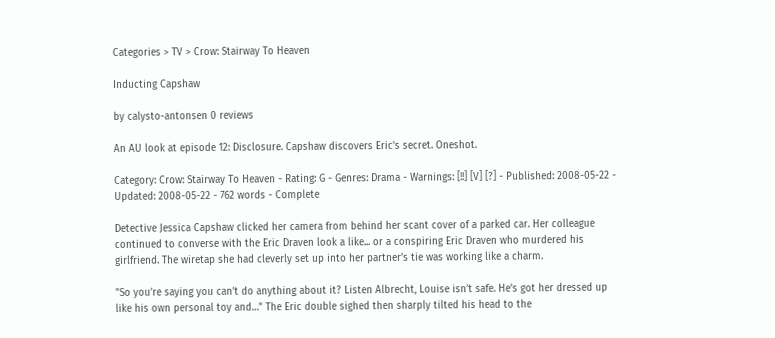Categories > TV > Crow: Stairway To Heaven

Inducting Capshaw

by calysto-antonsen 0 reviews

An AU look at episode 12: Disclosure. Capshaw discovers Eric's secret. Oneshot.

Category: Crow: Stairway To Heaven - Rating: G - Genres: Drama - Warnings: [!!] [V] [?] - Published: 2008-05-22 - Updated: 2008-05-22 - 762 words - Complete

Detective Jessica Capshaw clicked her camera from behind her scant cover of a parked car. Her colleague continued to converse with the Eric Draven look a like... or a conspiring Eric Draven who murdered his girlfriend. The wiretap she had cleverly set up into her partner’s tie was working like a charm.

"So you’re saying you can’t do anything about it? Listen Albrecht, Louise isn’t safe. He’s got her dressed up like his own personal toy and…" The Eric double sighed then sharply tilted his head to the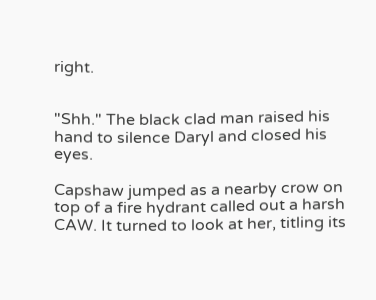right.


"Shh." The black clad man raised his hand to silence Daryl and closed his eyes.

Capshaw jumped as a nearby crow on top of a fire hydrant called out a harsh CAW. It turned to look at her, titling its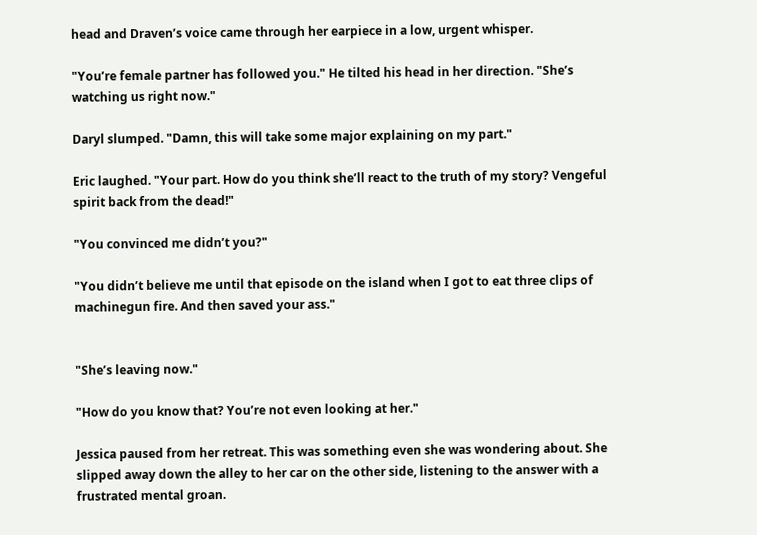head and Draven’s voice came through her earpiece in a low, urgent whisper.

"You’re female partner has followed you." He tilted his head in her direction. "She’s watching us right now."

Daryl slumped. "Damn, this will take some major explaining on my part."

Eric laughed. "Your part. How do you think she’ll react to the truth of my story? Vengeful spirit back from the dead!"

"You convinced me didn’t you?"

"You didn’t believe me until that episode on the island when I got to eat three clips of machinegun fire. And then saved your ass."


"She’s leaving now."

"How do you know that? You’re not even looking at her."

Jessica paused from her retreat. This was something even she was wondering about. She slipped away down the alley to her car on the other side, listening to the answer with a frustrated mental groan.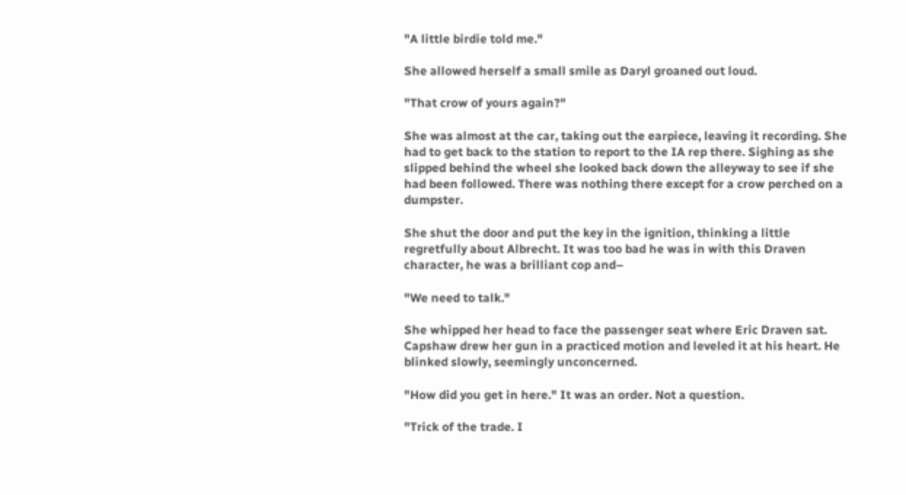"A little birdie told me."

She allowed herself a small smile as Daryl groaned out loud.

"That crow of yours again?"

She was almost at the car, taking out the earpiece, leaving it recording. She had to get back to the station to report to the IA rep there. Sighing as she slipped behind the wheel she looked back down the alleyway to see if she had been followed. There was nothing there except for a crow perched on a dumpster.

She shut the door and put the key in the ignition, thinking a little regretfully about Albrecht. It was too bad he was in with this Draven character, he was a brilliant cop and–

"We need to talk."

She whipped her head to face the passenger seat where Eric Draven sat. Capshaw drew her gun in a practiced motion and leveled it at his heart. He blinked slowly, seemingly unconcerned.

"How did you get in here." It was an order. Not a question.

"Trick of the trade. I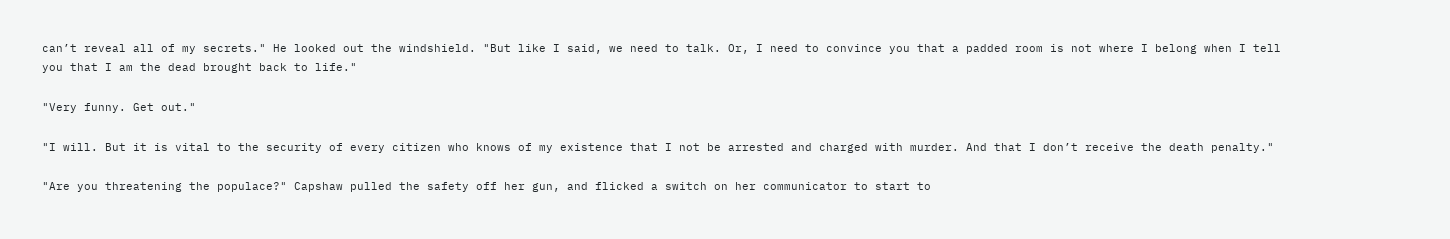can’t reveal all of my secrets." He looked out the windshield. "But like I said, we need to talk. Or, I need to convince you that a padded room is not where I belong when I tell you that I am the dead brought back to life."

"Very funny. Get out."

"I will. But it is vital to the security of every citizen who knows of my existence that I not be arrested and charged with murder. And that I don’t receive the death penalty."

"Are you threatening the populace?" Capshaw pulled the safety off her gun, and flicked a switch on her communicator to start to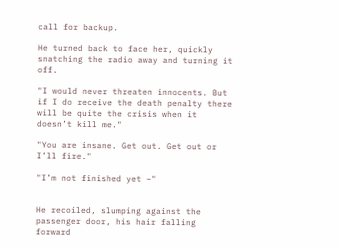call for backup.

He turned back to face her, quickly snatching the radio away and turning it off.

"I would never threaten innocents. But if I do receive the death penalty there will be quite the crisis when it doesn’t kill me."

"You are insane. Get out. Get out or I’ll fire."

"I’m not finished yet –"


He recoiled, slumping against the passenger door, his hair falling forward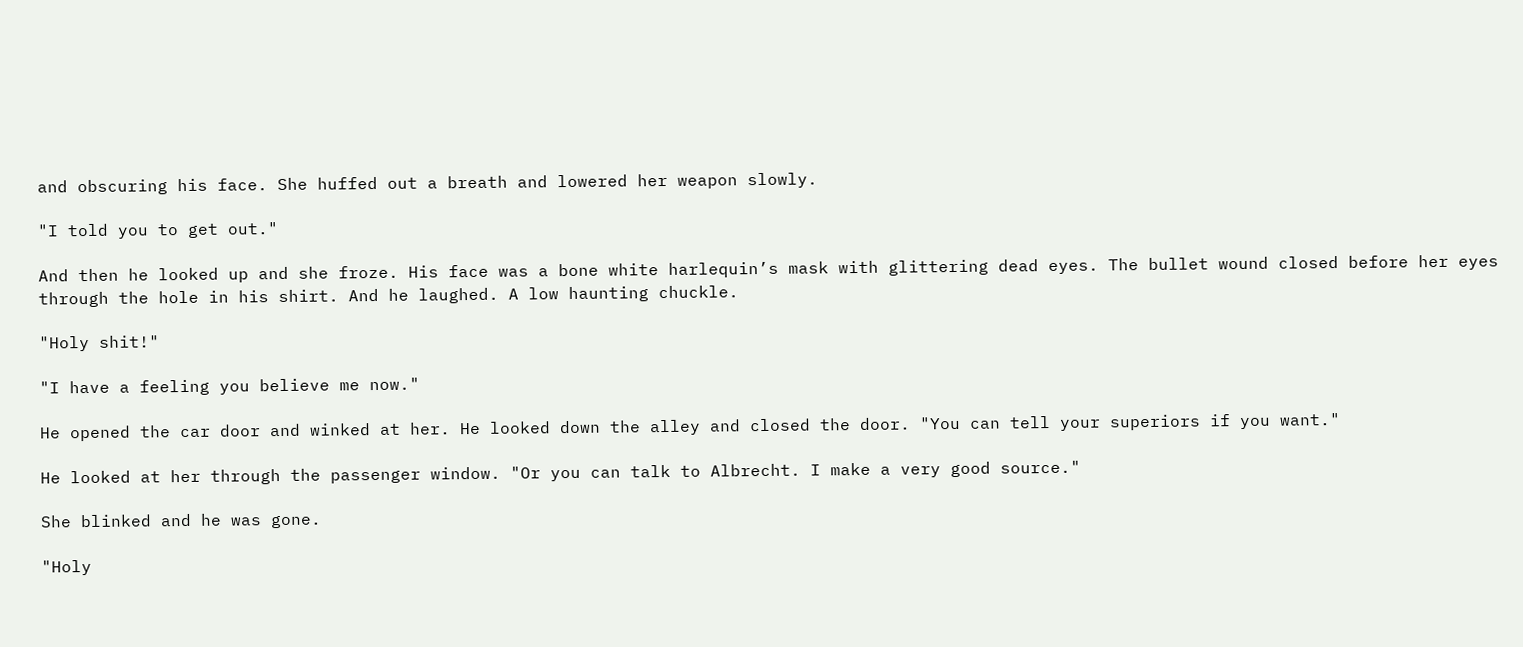and obscuring his face. She huffed out a breath and lowered her weapon slowly.

"I told you to get out."

And then he looked up and she froze. His face was a bone white harlequin’s mask with glittering dead eyes. The bullet wound closed before her eyes through the hole in his shirt. And he laughed. A low haunting chuckle.

"Holy shit!"

"I have a feeling you believe me now."

He opened the car door and winked at her. He looked down the alley and closed the door. "You can tell your superiors if you want."

He looked at her through the passenger window. "Or you can talk to Albrecht. I make a very good source."

She blinked and he was gone.

"Holy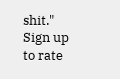shit."
Sign up to rate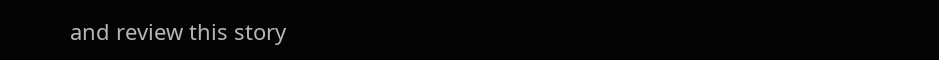and review this story